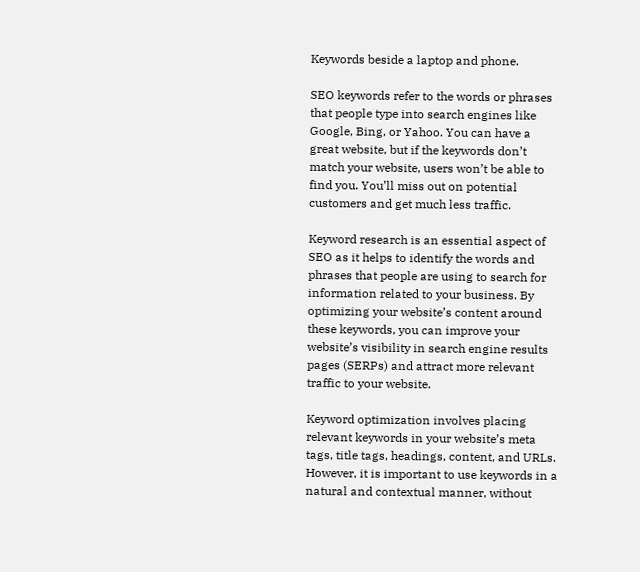Keywords beside a laptop and phone.

SEO keywords refer to the words or phrases that people type into search engines like Google, Bing, or Yahoo. You can have a great website, but if the keywords don’t match your website, users won’t be able to find you. You’ll miss out on potential customers and get much less traffic.

Keyword research is an essential aspect of SEO as it helps to identify the words and phrases that people are using to search for information related to your business. By optimizing your website’s content around these keywords, you can improve your website’s visibility in search engine results pages (SERPs) and attract more relevant traffic to your website.

Keyword optimization involves placing relevant keywords in your website’s meta tags, title tags, headings, content, and URLs. However, it is important to use keywords in a natural and contextual manner, without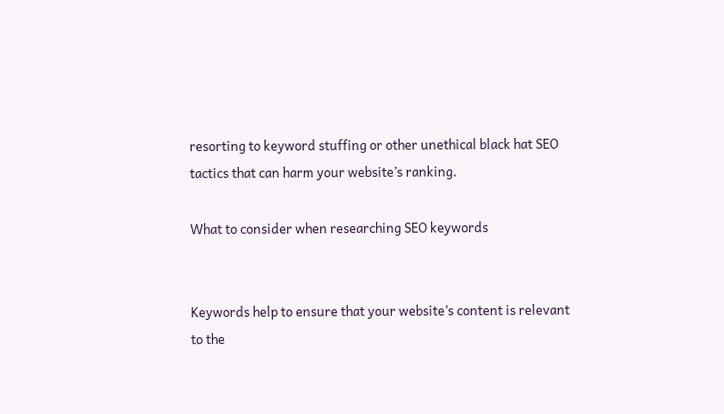resorting to keyword stuffing or other unethical black hat SEO tactics that can harm your website’s ranking.

What to consider when researching SEO keywords


Keywords help to ensure that your website’s content is relevant to the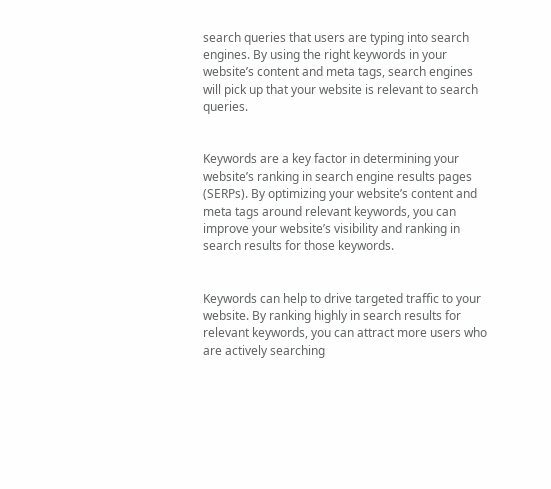search queries that users are typing into search engines. By using the right keywords in your website’s content and meta tags, search engines will pick up that your website is relevant to search queries.


Keywords are a key factor in determining your website’s ranking in search engine results pages (SERPs). By optimizing your website’s content and meta tags around relevant keywords, you can improve your website’s visibility and ranking in search results for those keywords.


Keywords can help to drive targeted traffic to your website. By ranking highly in search results for relevant keywords, you can attract more users who are actively searching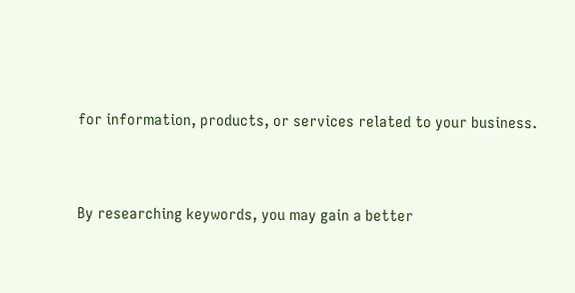for information, products, or services related to your business.


By researching keywords, you may gain a better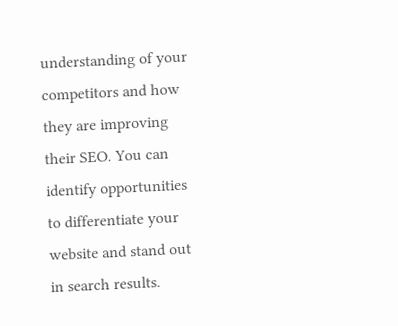understanding of your competitors and how they are improving their SEO. You can identify opportunities to differentiate your website and stand out in search results.